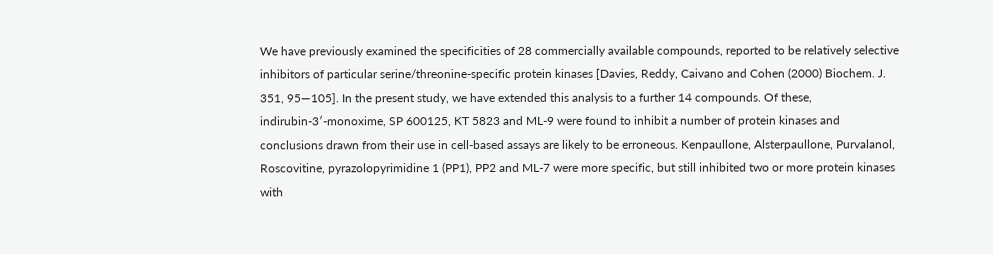We have previously examined the specificities of 28 commercially available compounds, reported to be relatively selective inhibitors of particular serine/threonine-specific protein kinases [Davies, Reddy, Caivano and Cohen (2000) Biochem. J. 351, 95—105]. In the present study, we have extended this analysis to a further 14 compounds. Of these, indirubin-3′-monoxime, SP 600125, KT 5823 and ML-9 were found to inhibit a number of protein kinases and conclusions drawn from their use in cell-based assays are likely to be erroneous. Kenpaullone, Alsterpaullone, Purvalanol, Roscovitine, pyrazolopyrimidine 1 (PP1), PP2 and ML-7 were more specific, but still inhibited two or more protein kinases with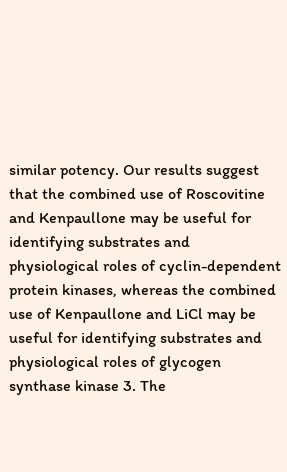similar potency. Our results suggest that the combined use of Roscovitine and Kenpaullone may be useful for identifying substrates and physiological roles of cyclin-dependent protein kinases, whereas the combined use of Kenpaullone and LiCl may be useful for identifying substrates and physiological roles of glycogen synthase kinase 3. The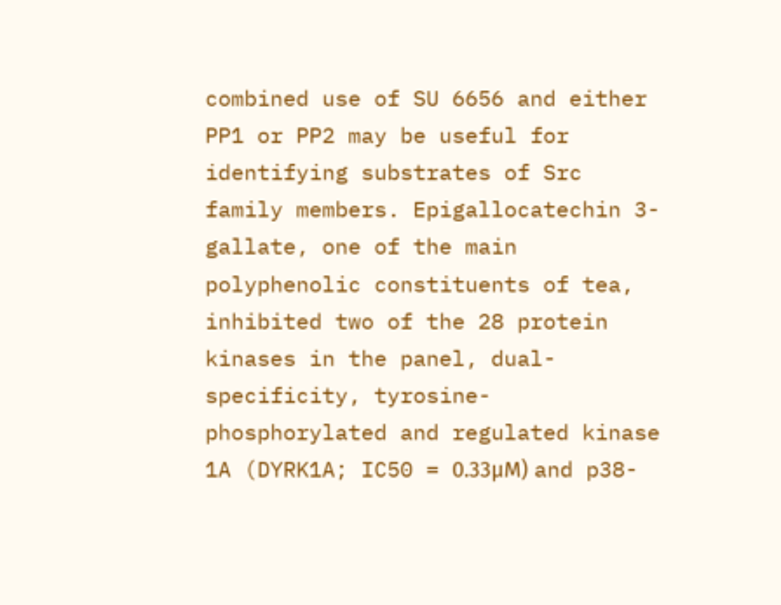combined use of SU 6656 and either PP1 or PP2 may be useful for identifying substrates of Src family members. Epigallocatechin 3-gallate, one of the main polyphenolic constituents of tea, inhibited two of the 28 protein kinases in the panel, dual-specificity, tyrosine-phosphorylated and regulated kinase 1A (DYRK1A; IC50 = 0.33μM) and p38-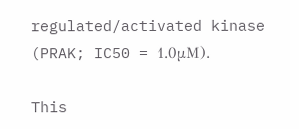regulated/activated kinase (PRAK; IC50 = 1.0μM).

This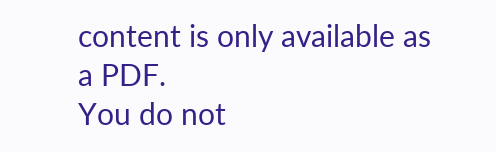content is only available as a PDF.
You do not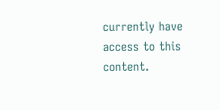currently have access to this content.